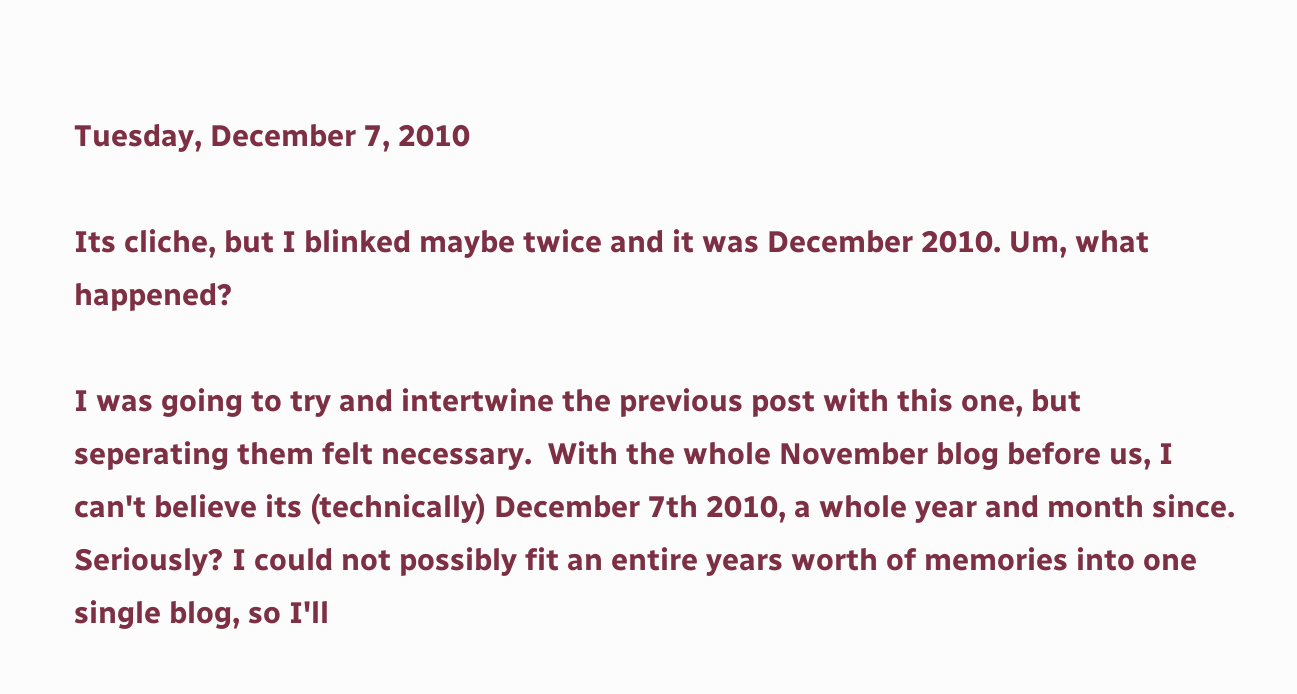Tuesday, December 7, 2010

Its cliche, but I blinked maybe twice and it was December 2010. Um, what happened?

I was going to try and intertwine the previous post with this one, but seperating them felt necessary.  With the whole November blog before us, I can't believe its (technically) December 7th 2010, a whole year and month since. Seriously? I could not possibly fit an entire years worth of memories into one single blog, so I'll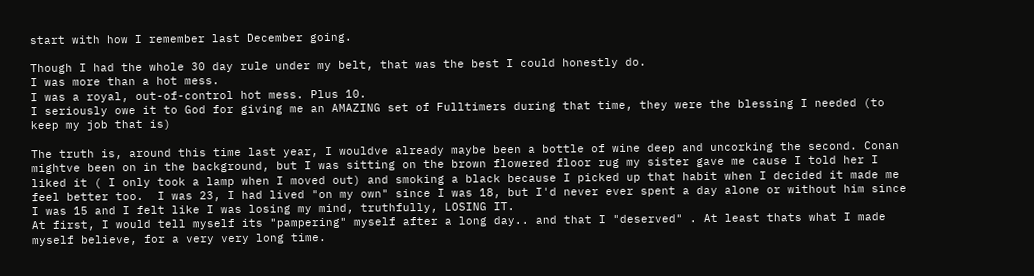start with how I remember last December going.

Though I had the whole 30 day rule under my belt, that was the best I could honestly do.
I was more than a hot mess.
I was a royal, out-of-control hot mess. Plus 10.
I seriously owe it to God for giving me an AMAZING set of Fulltimers during that time, they were the blessing I needed (to keep my job that is)

The truth is, around this time last year, I wouldve already maybe been a bottle of wine deep and uncorking the second. Conan mightve been on in the background, but I was sitting on the brown flowered floor rug my sister gave me cause I told her I liked it ( I only took a lamp when I moved out) and smoking a black because I picked up that habit when I decided it made me feel better too.  I was 23, I had lived "on my own" since I was 18, but I'd never ever spent a day alone or without him since I was 15 and I felt like I was losing my mind, truthfully, LOSING IT.
At first, I would tell myself its "pampering" myself after a long day.. and that I "deserved" . At least thats what I made myself believe, for a very very long time.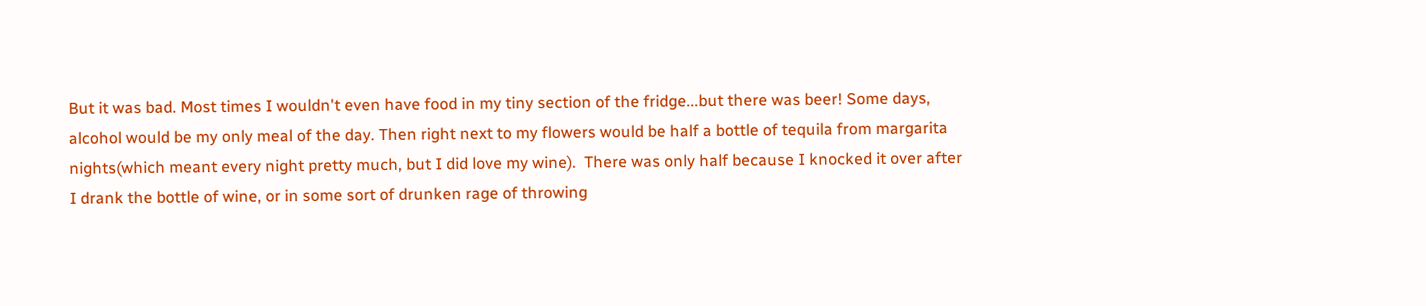But it was bad. Most times I wouldn't even have food in my tiny section of the fridge...but there was beer! Some days, alcohol would be my only meal of the day. Then right next to my flowers would be half a bottle of tequila from margarita nights(which meant every night pretty much, but I did love my wine).  There was only half because I knocked it over after I drank the bottle of wine, or in some sort of drunken rage of throwing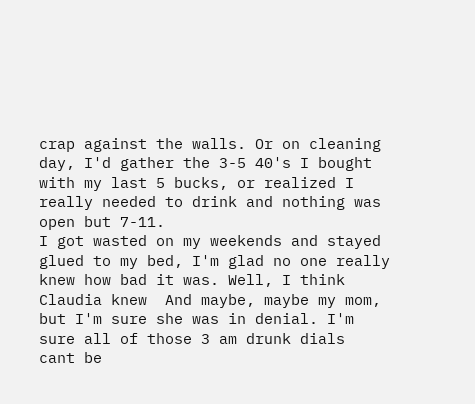crap against the walls. Or on cleaning day, I'd gather the 3-5 40's I bought with my last 5 bucks, or realized I really needed to drink and nothing was open but 7-11.
I got wasted on my weekends and stayed glued to my bed, I'm glad no one really knew how bad it was. Well, I think Claudia knew  And maybe, maybe my mom, but I'm sure she was in denial. I'm sure all of those 3 am drunk dials  cant be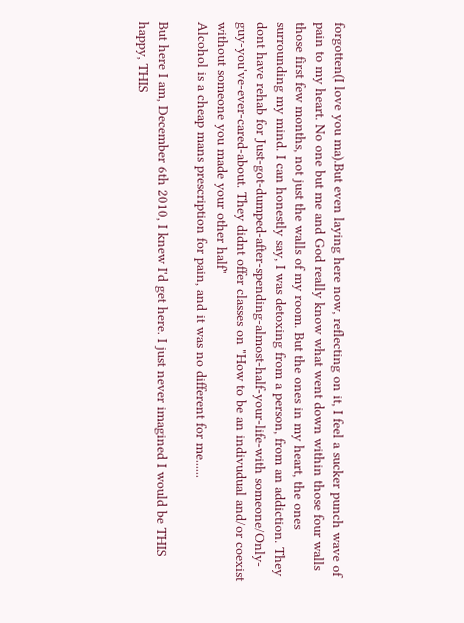forgotten(I love you ma).But even laying here now, reflecting on it, I feel a sucker punch wave of pain to my heart. No one but me and God really know what went down within those four walls those first few months, not just the walls of my room. But the ones in my heart, the ones surrounding my mind. I can honestly say, I was detoxing from a person, from an addiction. They dont have rehab for Just-got-dumped-after-spending-almost-half-your-life-with someone/Only-guy-you've-ever-cared-about. They didnt offer classes on "How to be an indivudual and/or coexist without someone you made your other half"
Alcohol is a cheap mans prescription for pain, and it was no different for me......

But here I am, December 6th 2010, I knew I'd get here. I just never imagined I would be THIS happy, THIS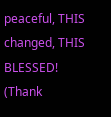peaceful, THIS changed, THIS BLESSED! (Thank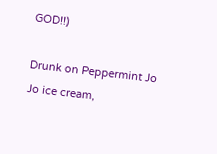GOD!!)

Drunk on Peppermint Jo Jo ice cream,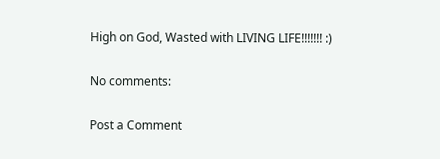High on God, Wasted with LIVING LIFE!!!!!!! :)

No comments:

Post a Comment